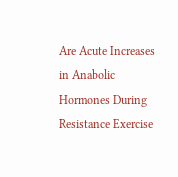Are Acute Increases in Anabolic Hormones During Resistance Exercise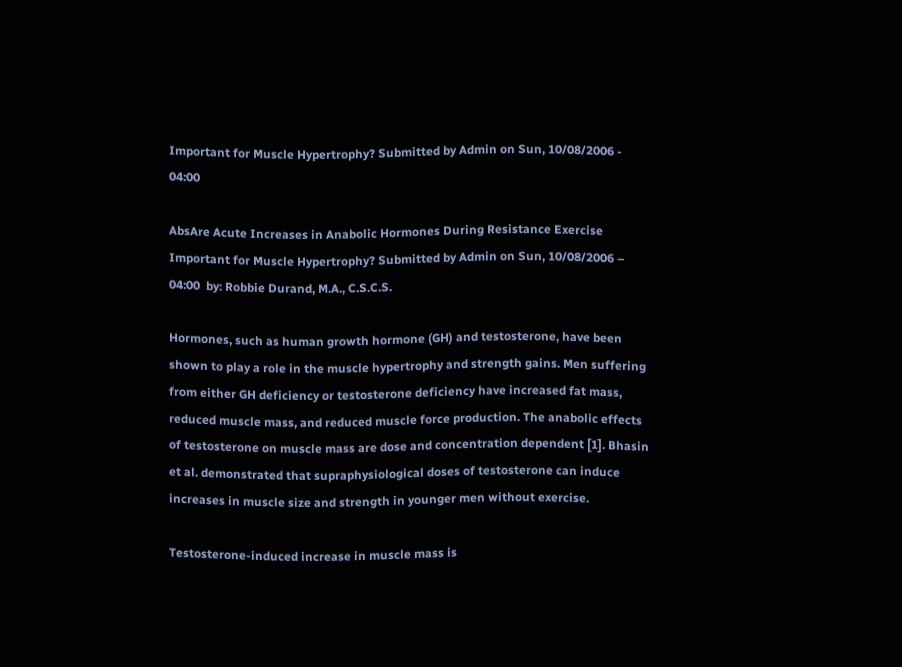Important for Muscle Hypertrophy? Submitted by Admin on Sun, 10/08/2006 - 04:00

AbsAre Acute Increases in Anabolic Hormones During Resistance Exercise Important for Muscle Hypertrophy? Submitted by Admin on Sun, 10/08/2006 – 04:00  by: Robbie Durand, M.A., C.S.C.S.

Hormones, such as human growth hormone (GH) and testosterone, have been shown to play a role in the muscle hypertrophy and strength gains. Men suffering from either GH deficiency or testosterone deficiency have increased fat mass, reduced muscle mass, and reduced muscle force production. The anabolic effects of testosterone on muscle mass are dose and concentration dependent [1]. Bhasin et al. demonstrated that supraphysiological doses of testosterone can induce increases in muscle size and strength in younger men without exercise.

Testosterone-induced increase in muscle mass is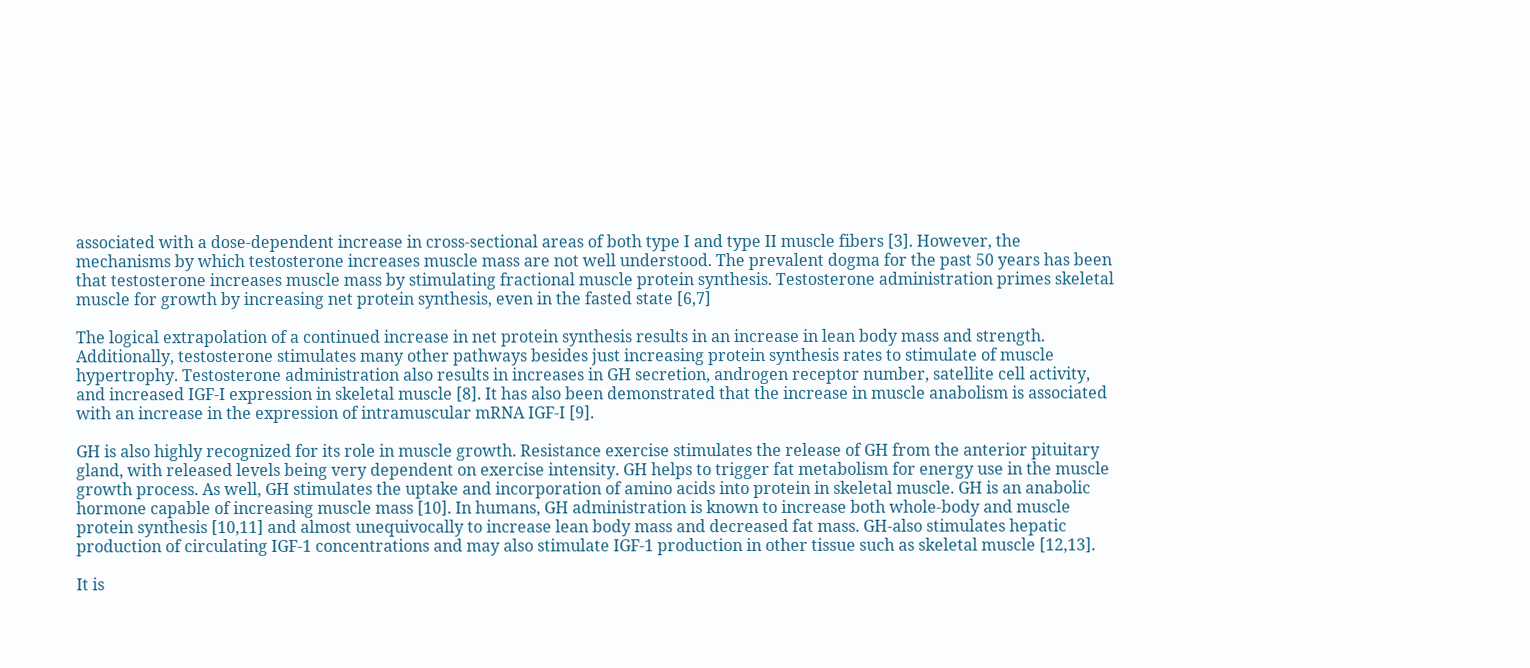associated with a dose-dependent increase in cross-sectional areas of both type I and type II muscle fibers [3]. However, the mechanisms by which testosterone increases muscle mass are not well understood. The prevalent dogma for the past 50 years has been that testosterone increases muscle mass by stimulating fractional muscle protein synthesis. Testosterone administration primes skeletal muscle for growth by increasing net protein synthesis, even in the fasted state [6,7]

The logical extrapolation of a continued increase in net protein synthesis results in an increase in lean body mass and strength. Additionally, testosterone stimulates many other pathways besides just increasing protein synthesis rates to stimulate of muscle hypertrophy. Testosterone administration also results in increases in GH secretion, androgen receptor number, satellite cell activity, and increased IGF-I expression in skeletal muscle [8]. It has also been demonstrated that the increase in muscle anabolism is associated with an increase in the expression of intramuscular mRNA IGF-I [9].

GH is also highly recognized for its role in muscle growth. Resistance exercise stimulates the release of GH from the anterior pituitary gland, with released levels being very dependent on exercise intensity. GH helps to trigger fat metabolism for energy use in the muscle growth process. As well, GH stimulates the uptake and incorporation of amino acids into protein in skeletal muscle. GH is an anabolic hormone capable of increasing muscle mass [10]. In humans, GH administration is known to increase both whole-body and muscle protein synthesis [10,11] and almost unequivocally to increase lean body mass and decreased fat mass. GH-also stimulates hepatic production of circulating IGF-1 concentrations and may also stimulate IGF-1 production in other tissue such as skeletal muscle [12,13].

It is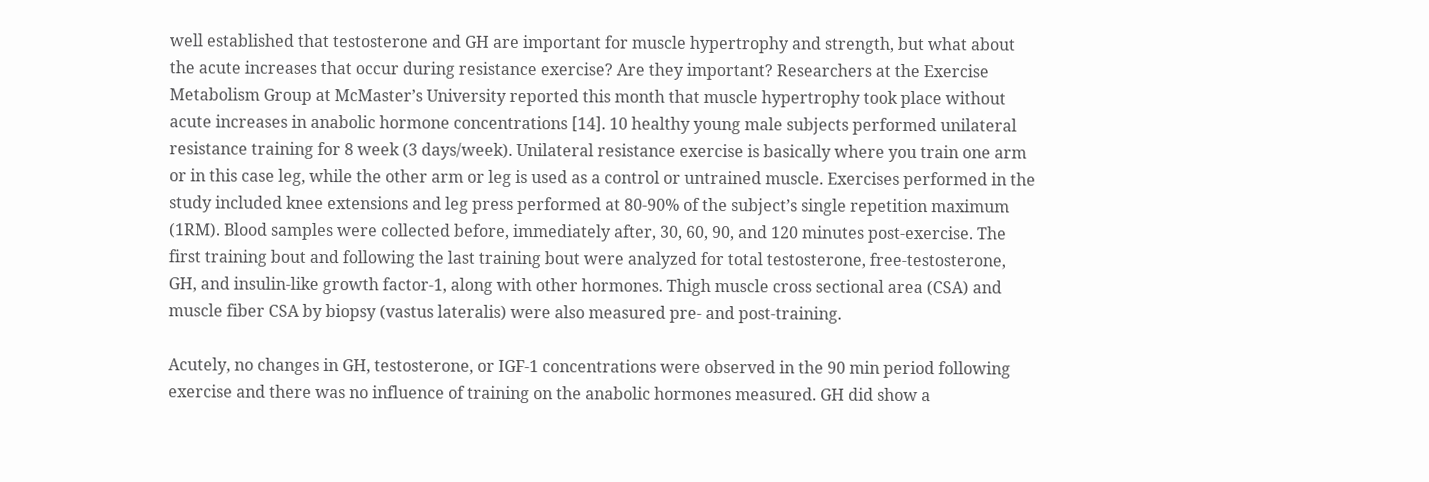well established that testosterone and GH are important for muscle hypertrophy and strength, but what about the acute increases that occur during resistance exercise? Are they important? Researchers at the Exercise Metabolism Group at McMaster’s University reported this month that muscle hypertrophy took place without acute increases in anabolic hormone concentrations [14]. 10 healthy young male subjects performed unilateral resistance training for 8 week (3 days/week). Unilateral resistance exercise is basically where you train one arm or in this case leg, while the other arm or leg is used as a control or untrained muscle. Exercises performed in the study included knee extensions and leg press performed at 80-90% of the subject’s single repetition maximum (1RM). Blood samples were collected before, immediately after, 30, 60, 90, and 120 minutes post-exercise. The first training bout and following the last training bout were analyzed for total testosterone, free-testosterone, GH, and insulin-like growth factor-1, along with other hormones. Thigh muscle cross sectional area (CSA) and muscle fiber CSA by biopsy (vastus lateralis) were also measured pre- and post-training.

Acutely, no changes in GH, testosterone, or IGF-1 concentrations were observed in the 90 min period following exercise and there was no influence of training on the anabolic hormones measured. GH did show a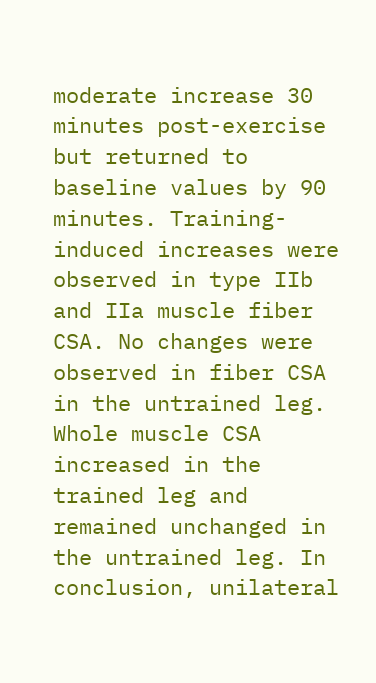moderate increase 30 minutes post-exercise but returned to baseline values by 90 minutes. Training-induced increases were observed in type IIb and IIa muscle fiber CSA. No changes were observed in fiber CSA in the untrained leg. Whole muscle CSA increased in the trained leg and remained unchanged in the untrained leg. In conclusion, unilateral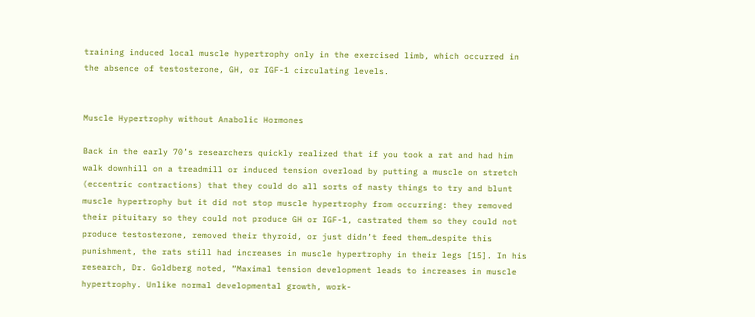training induced local muscle hypertrophy only in the exercised limb, which occurred in the absence of testosterone, GH, or IGF-1 circulating levels.


Muscle Hypertrophy without Anabolic Hormones

Back in the early 70’s researchers quickly realized that if you took a rat and had him walk downhill on a treadmill or induced tension overload by putting a muscle on stretch (eccentric contractions) that they could do all sorts of nasty things to try and blunt muscle hypertrophy but it did not stop muscle hypertrophy from occurring: they removed their pituitary so they could not produce GH or IGF-1, castrated them so they could not produce testosterone, removed their thyroid, or just didn’t feed them…despite this punishment, the rats still had increases in muscle hypertrophy in their legs [15]. In his research, Dr. Goldberg noted, “Maximal tension development leads to increases in muscle hypertrophy. Unlike normal developmental growth, work-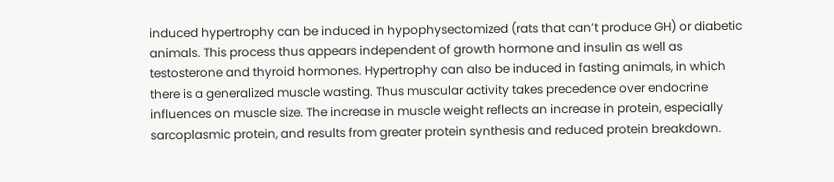induced hypertrophy can be induced in hypophysectomized (rats that can’t produce GH) or diabetic animals. This process thus appears independent of growth hormone and insulin as well as testosterone and thyroid hormones. Hypertrophy can also be induced in fasting animals, in which there is a generalized muscle wasting. Thus muscular activity takes precedence over endocrine influences on muscle size. The increase in muscle weight reflects an increase in protein, especially sarcoplasmic protein, and results from greater protein synthesis and reduced protein breakdown.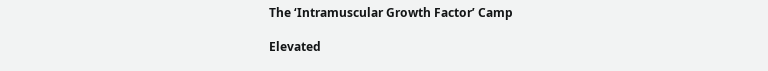The ‘Intramuscular Growth Factor’ Camp

Elevated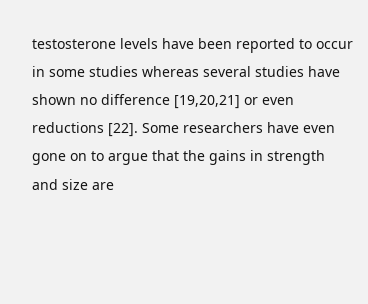testosterone levels have been reported to occur in some studies whereas several studies have shown no difference [19,20,21] or even reductions [22]. Some researchers have even gone on to argue that the gains in strength and size are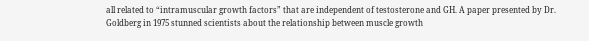all related to “intramuscular growth factors” that are independent of testosterone and GH. A paper presented by Dr. Goldberg in 1975 stunned scientists about the relationship between muscle growth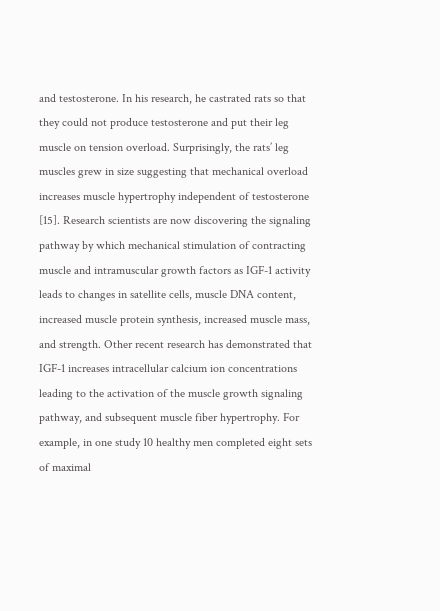and testosterone. In his research, he castrated rats so that they could not produce testosterone and put their leg muscle on tension overload. Surprisingly, the rats’ leg muscles grew in size suggesting that mechanical overload increases muscle hypertrophy independent of testosterone [15]. Research scientists are now discovering the signaling pathway by which mechanical stimulation of contracting muscle and intramuscular growth factors as IGF-1 activity leads to changes in satellite cells, muscle DNA content, increased muscle protein synthesis, increased muscle mass, and strength. Other recent research has demonstrated that IGF-1 increases intracellular calcium ion concentrations leading to the activation of the muscle growth signaling pathway, and subsequent muscle fiber hypertrophy. For example, in one study 10 healthy men completed eight sets of maximal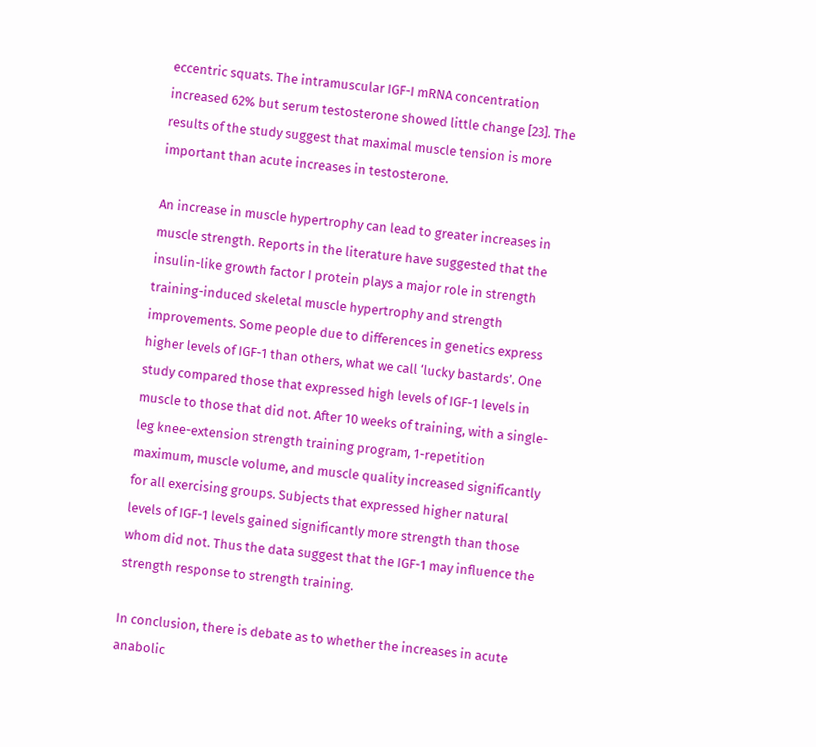eccentric squats. The intramuscular IGF-I mRNA concentration increased 62% but serum testosterone showed little change [23]. The results of the study suggest that maximal muscle tension is more important than acute increases in testosterone.

An increase in muscle hypertrophy can lead to greater increases in muscle strength. Reports in the literature have suggested that the insulin-like growth factor I protein plays a major role in strength training-induced skeletal muscle hypertrophy and strength improvements. Some people due to differences in genetics express higher levels of IGF-1 than others, what we call ‘lucky bastards’. One study compared those that expressed high levels of IGF-1 levels in muscle to those that did not. After 10 weeks of training, with a single-leg knee-extension strength training program, 1-repetition maximum, muscle volume, and muscle quality increased significantly for all exercising groups. Subjects that expressed higher natural levels of IGF-1 levels gained significantly more strength than those whom did not. Thus the data suggest that the IGF-1 may influence the strength response to strength training.

In conclusion, there is debate as to whether the increases in acute anabolic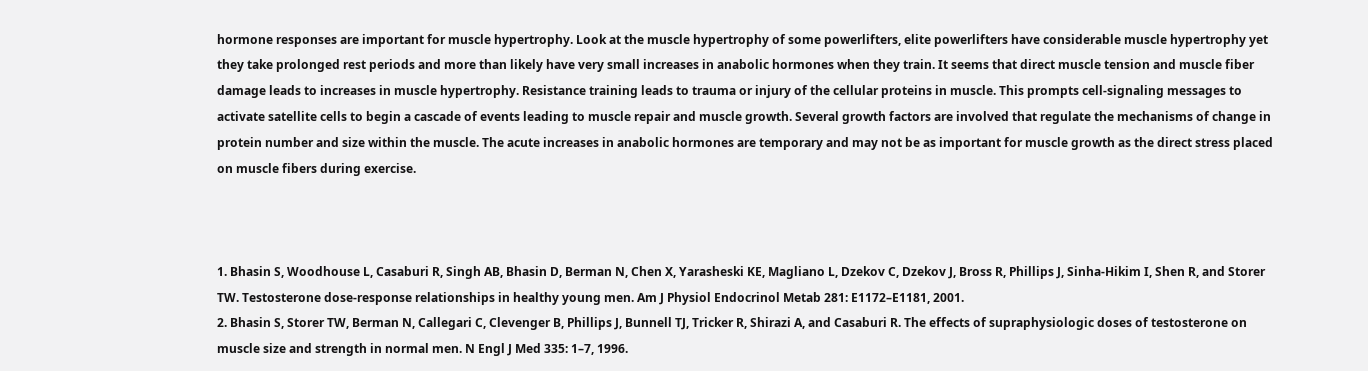hormone responses are important for muscle hypertrophy. Look at the muscle hypertrophy of some powerlifters, elite powerlifters have considerable muscle hypertrophy yet they take prolonged rest periods and more than likely have very small increases in anabolic hormones when they train. It seems that direct muscle tension and muscle fiber damage leads to increases in muscle hypertrophy. Resistance training leads to trauma or injury of the cellular proteins in muscle. This prompts cell-signaling messages to activate satellite cells to begin a cascade of events leading to muscle repair and muscle growth. Several growth factors are involved that regulate the mechanisms of change in protein number and size within the muscle. The acute increases in anabolic hormones are temporary and may not be as important for muscle growth as the direct stress placed on muscle fibers during exercise.



1. Bhasin S, Woodhouse L, Casaburi R, Singh AB, Bhasin D, Berman N, Chen X, Yarasheski KE, Magliano L, Dzekov C, Dzekov J, Bross R, Phillips J, Sinha-Hikim I, Shen R, and Storer TW. Testosterone dose-response relationships in healthy young men. Am J Physiol Endocrinol Metab 281: E1172–E1181, 2001.
2. Bhasin S, Storer TW, Berman N, Callegari C, Clevenger B, Phillips J, Bunnell TJ, Tricker R, Shirazi A, and Casaburi R. The effects of supraphysiologic doses of testosterone on muscle size and strength in normal men. N Engl J Med 335: 1–7, 1996.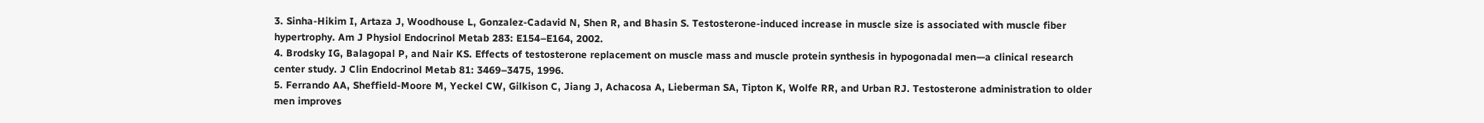3. Sinha-Hikim I, Artaza J, Woodhouse L, Gonzalez-Cadavid N, Shen R, and Bhasin S. Testosterone-induced increase in muscle size is associated with muscle fiber hypertrophy. Am J Physiol Endocrinol Metab 283: E154–E164, 2002.
4. Brodsky IG, Balagopal P, and Nair KS. Effects of testosterone replacement on muscle mass and muscle protein synthesis in hypogonadal men—a clinical research center study. J Clin Endocrinol Metab 81: 3469–3475, 1996.
5. Ferrando AA, Sheffield-Moore M, Yeckel CW, Gilkison C, Jiang J, Achacosa A, Lieberman SA, Tipton K, Wolfe RR, and Urban RJ. Testosterone administration to older men improves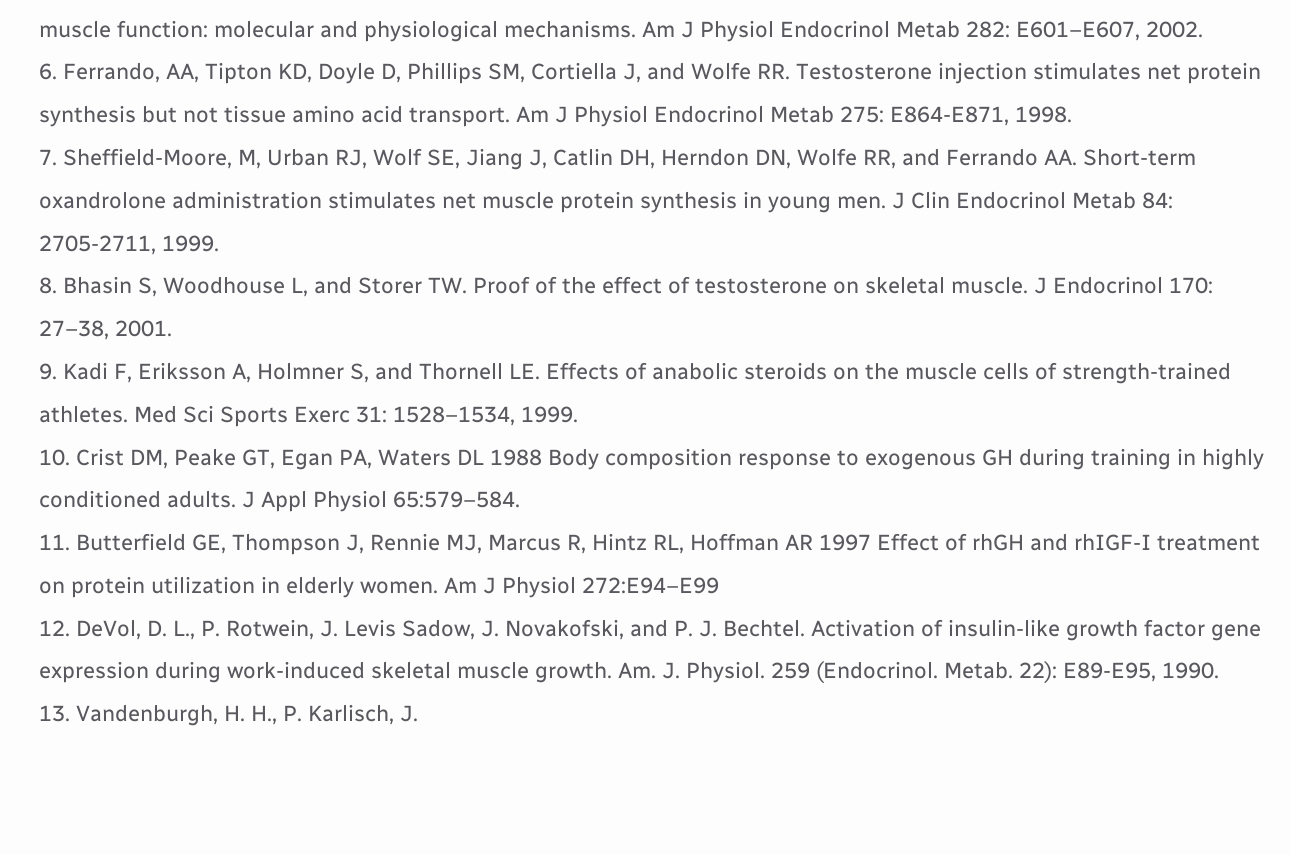muscle function: molecular and physiological mechanisms. Am J Physiol Endocrinol Metab 282: E601–E607, 2002.
6. Ferrando, AA, Tipton KD, Doyle D, Phillips SM, Cortiella J, and Wolfe RR. Testosterone injection stimulates net protein synthesis but not tissue amino acid transport. Am J Physiol Endocrinol Metab 275: E864-E871, 1998.
7. Sheffield-Moore, M, Urban RJ, Wolf SE, Jiang J, Catlin DH, Herndon DN, Wolfe RR, and Ferrando AA. Short-term oxandrolone administration stimulates net muscle protein synthesis in young men. J Clin Endocrinol Metab 84: 2705-2711, 1999.
8. Bhasin S, Woodhouse L, and Storer TW. Proof of the effect of testosterone on skeletal muscle. J Endocrinol 170: 27–38, 2001.
9. Kadi F, Eriksson A, Holmner S, and Thornell LE. Effects of anabolic steroids on the muscle cells of strength-trained athletes. Med Sci Sports Exerc 31: 1528–1534, 1999.
10. Crist DM, Peake GT, Egan PA, Waters DL 1988 Body composition response to exogenous GH during training in highly conditioned adults. J Appl Physiol 65:579–584.
11. Butterfield GE, Thompson J, Rennie MJ, Marcus R, Hintz RL, Hoffman AR 1997 Effect of rhGH and rhIGF-I treatment on protein utilization in elderly women. Am J Physiol 272:E94–E99
12. DeVol, D. L., P. Rotwein, J. Levis Sadow, J. Novakofski, and P. J. Bechtel. Activation of insulin-like growth factor gene expression during work-induced skeletal muscle growth. Am. J. Physiol. 259 (Endocrinol. Metab. 22): E89-E95, 1990.
13. Vandenburgh, H. H., P. Karlisch, J.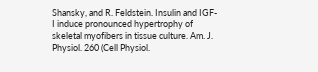Shansky, and R. Feldstein. Insulin and IGF-I induce pronounced hypertrophy of skeletal myofibers in tissue culture. Am. J. Physiol. 260 (Cell Physiol.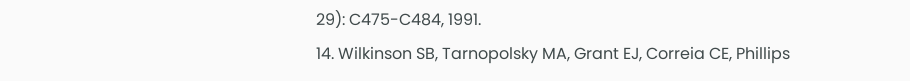29): C475-C484, 1991.
14. Wilkinson SB, Tarnopolsky MA, Grant EJ, Correia CE, Phillips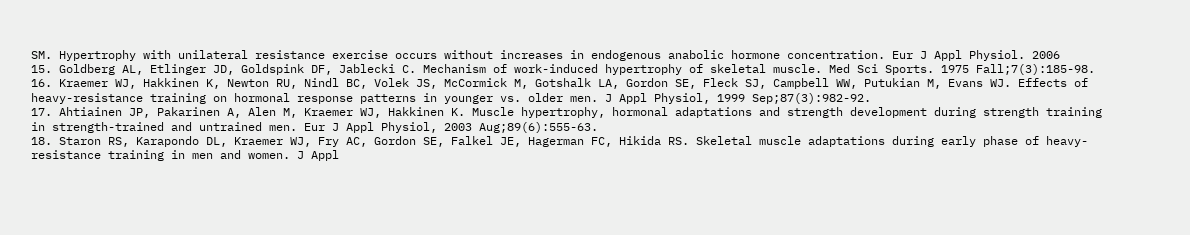SM. Hypertrophy with unilateral resistance exercise occurs without increases in endogenous anabolic hormone concentration. Eur J Appl Physiol. 2006
15. Goldberg AL, Etlinger JD, Goldspink DF, Jablecki C. Mechanism of work-induced hypertrophy of skeletal muscle. Med Sci Sports. 1975 Fall;7(3):185-98.
16. Kraemer WJ, Hakkinen K, Newton RU, Nindl BC, Volek JS, McCormick M, Gotshalk LA, Gordon SE, Fleck SJ, Campbell WW, Putukian M, Evans WJ. Effects of heavy-resistance training on hormonal response patterns in younger vs. older men. J Appl Physiol, 1999 Sep;87(3):982-92.
17. Ahtiainen JP, Pakarinen A, Alen M, Kraemer WJ, Hakkinen K. Muscle hypertrophy, hormonal adaptations and strength development during strength training in strength-trained and untrained men. Eur J Appl Physiol, 2003 Aug;89(6):555-63.
18. Staron RS, Karapondo DL, Kraemer WJ, Fry AC, Gordon SE, Falkel JE, Hagerman FC, Hikida RS. Skeletal muscle adaptations during early phase of heavy-resistance training in men and women. J Appl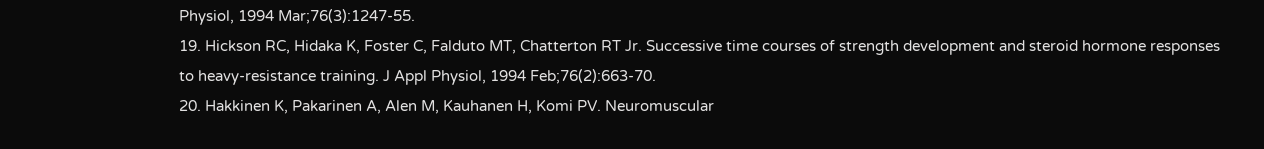Physiol, 1994 Mar;76(3):1247-55.
19. Hickson RC, Hidaka K, Foster C, Falduto MT, Chatterton RT Jr. Successive time courses of strength development and steroid hormone responses to heavy-resistance training. J Appl Physiol, 1994 Feb;76(2):663-70.
20. Hakkinen K, Pakarinen A, Alen M, Kauhanen H, Komi PV. Neuromuscular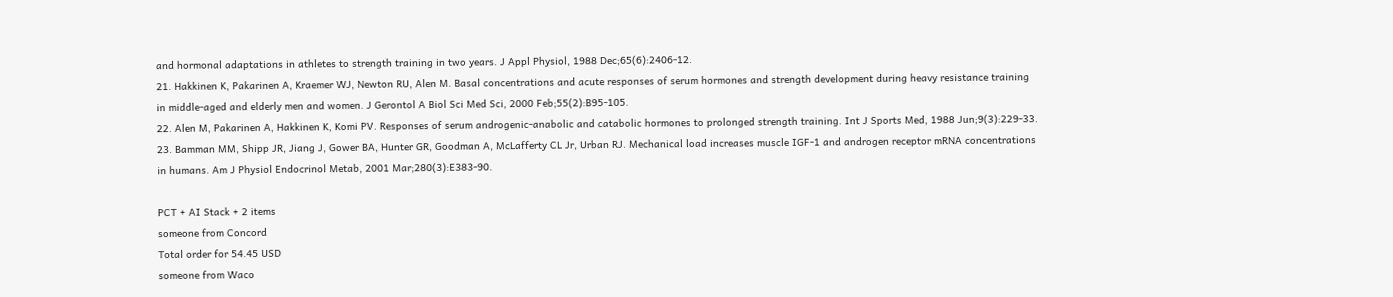and hormonal adaptations in athletes to strength training in two years. J Appl Physiol, 1988 Dec;65(6):2406-12.
21. Hakkinen K, Pakarinen A, Kraemer WJ, Newton RU, Alen M. Basal concentrations and acute responses of serum hormones and strength development during heavy resistance training in middle-aged and elderly men and women. J Gerontol A Biol Sci Med Sci, 2000 Feb;55(2):B95-105.
22. Alen M, Pakarinen A, Hakkinen K, Komi PV. Responses of serum androgenic-anabolic and catabolic hormones to prolonged strength training. Int J Sports Med, 1988 Jun;9(3):229-33.
23. Bamman MM, Shipp JR, Jiang J, Gower BA, Hunter GR, Goodman A, McLafferty CL Jr, Urban RJ. Mechanical load increases muscle IGF-1 and androgen receptor mRNA concentrations in humans. Am J Physiol Endocrinol Metab, 2001 Mar;280(3):E383-90.

PCT + AI Stack + 2 items
someone from Concord
Total order for 54.45 USD
someone from Waco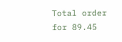Total order for 89.45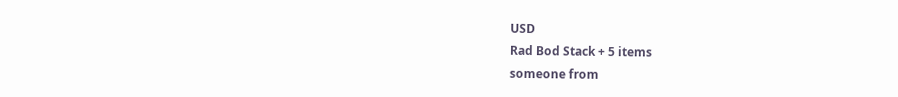USD
Rad Bod Stack + 5 items
someone from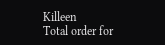Killeen
Total order for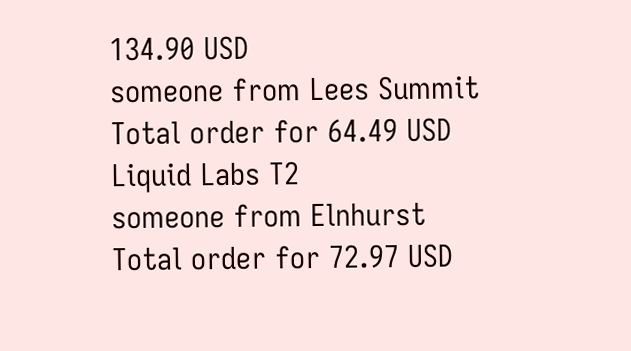134.90 USD
someone from Lees Summit
Total order for 64.49 USD
Liquid Labs T2
someone from Elnhurst
Total order for 72.97 USD